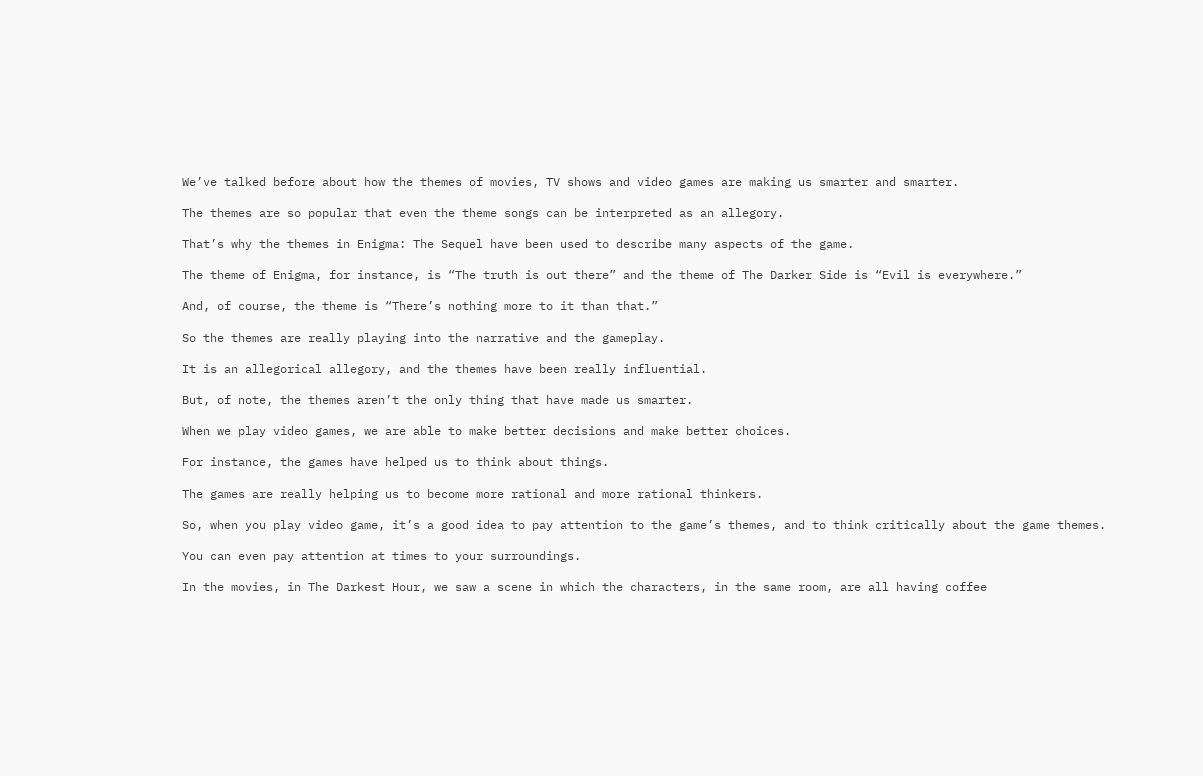We’ve talked before about how the themes of movies, TV shows and video games are making us smarter and smarter.

The themes are so popular that even the theme songs can be interpreted as an allegory.

That’s why the themes in Enigma: The Sequel have been used to describe many aspects of the game.

The theme of Enigma, for instance, is “The truth is out there” and the theme of The Darker Side is “Evil is everywhere.”

And, of course, the theme is “There’s nothing more to it than that.”

So the themes are really playing into the narrative and the gameplay.

It is an allegorical allegory, and the themes have been really influential.

But, of note, the themes aren’t the only thing that have made us smarter.

When we play video games, we are able to make better decisions and make better choices.

For instance, the games have helped us to think about things.

The games are really helping us to become more rational and more rational thinkers.

So, when you play video game, it’s a good idea to pay attention to the game’s themes, and to think critically about the game themes.

You can even pay attention at times to your surroundings.

In the movies, in The Darkest Hour, we saw a scene in which the characters, in the same room, are all having coffee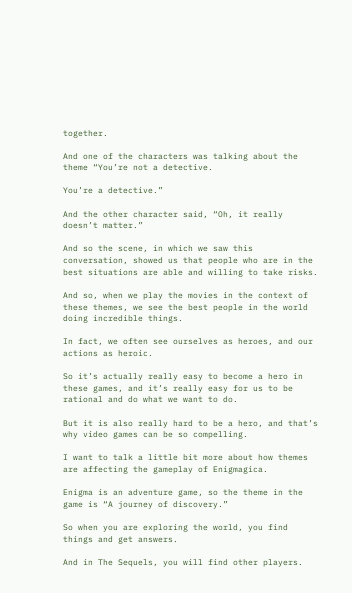together.

And one of the characters was talking about the theme “You’re not a detective.

You’re a detective.”

And the other character said, “Oh, it really doesn’t matter.”

And so the scene, in which we saw this conversation, showed us that people who are in the best situations are able and willing to take risks.

And so, when we play the movies in the context of these themes, we see the best people in the world doing incredible things.

In fact, we often see ourselves as heroes, and our actions as heroic.

So it’s actually really easy to become a hero in these games, and it’s really easy for us to be rational and do what we want to do.

But it is also really hard to be a hero, and that’s why video games can be so compelling.

I want to talk a little bit more about how themes are affecting the gameplay of Enigmagica.

Enigma is an adventure game, so the theme in the game is “A journey of discovery.”

So when you are exploring the world, you find things and get answers.

And in The Sequels, you will find other players.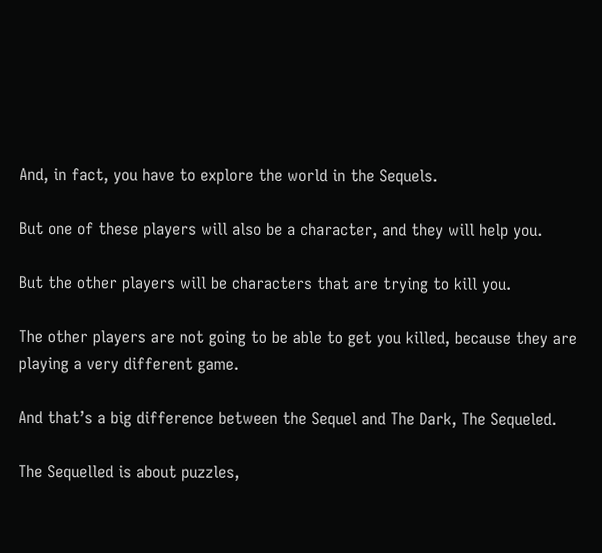And, in fact, you have to explore the world in the Sequels.

But one of these players will also be a character, and they will help you.

But the other players will be characters that are trying to kill you.

The other players are not going to be able to get you killed, because they are playing a very different game.

And that’s a big difference between the Sequel and The Dark, The Sequeled.

The Sequelled is about puzzles,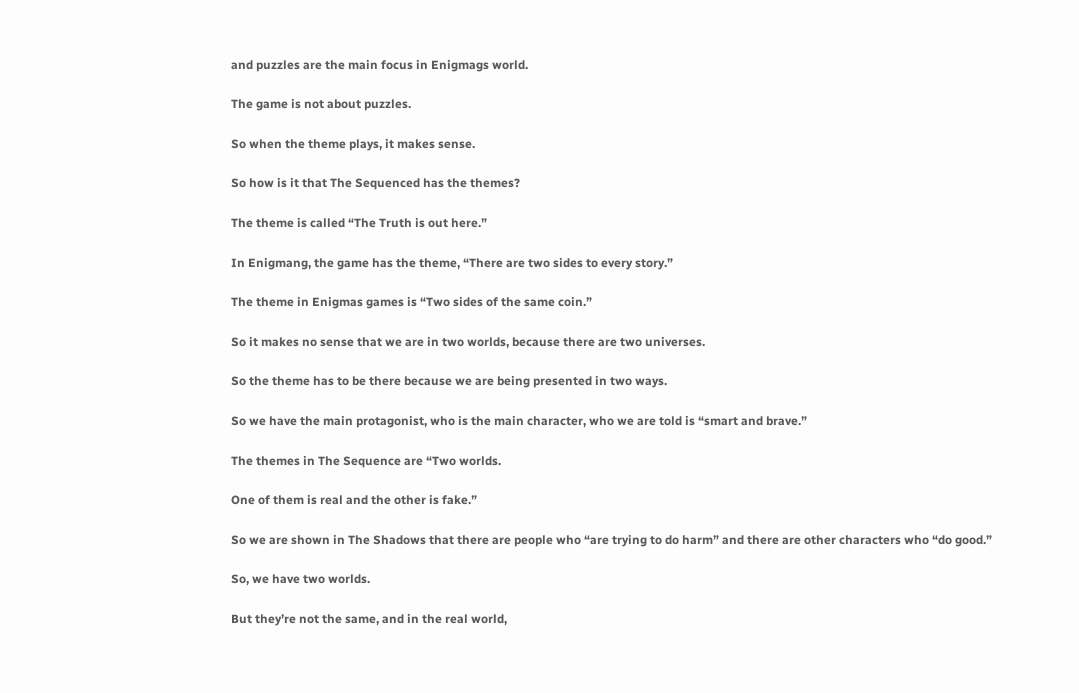and puzzles are the main focus in Enigmags world.

The game is not about puzzles.

So when the theme plays, it makes sense.

So how is it that The Sequenced has the themes?

The theme is called “The Truth is out here.”

In Enigmang, the game has the theme, “There are two sides to every story.”

The theme in Enigmas games is “Two sides of the same coin.”

So it makes no sense that we are in two worlds, because there are two universes.

So the theme has to be there because we are being presented in two ways.

So we have the main protagonist, who is the main character, who we are told is “smart and brave.”

The themes in The Sequence are “Two worlds.

One of them is real and the other is fake.”

So we are shown in The Shadows that there are people who “are trying to do harm” and there are other characters who “do good.”

So, we have two worlds.

But they’re not the same, and in the real world,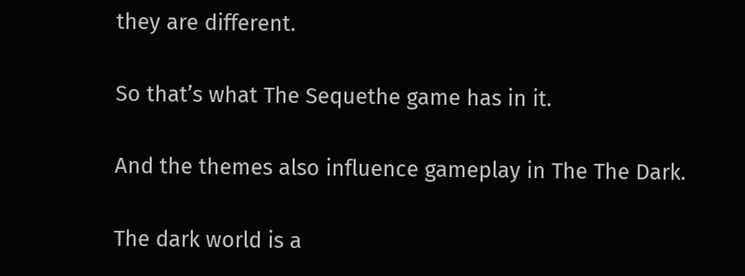they are different.

So that’s what The Sequethe game has in it.

And the themes also influence gameplay in The The Dark.

The dark world is a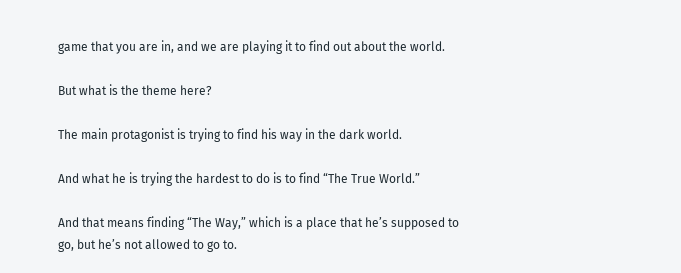game that you are in, and we are playing it to find out about the world.

But what is the theme here?

The main protagonist is trying to find his way in the dark world.

And what he is trying the hardest to do is to find “The True World.”

And that means finding “The Way,” which is a place that he’s supposed to go, but he’s not allowed to go to.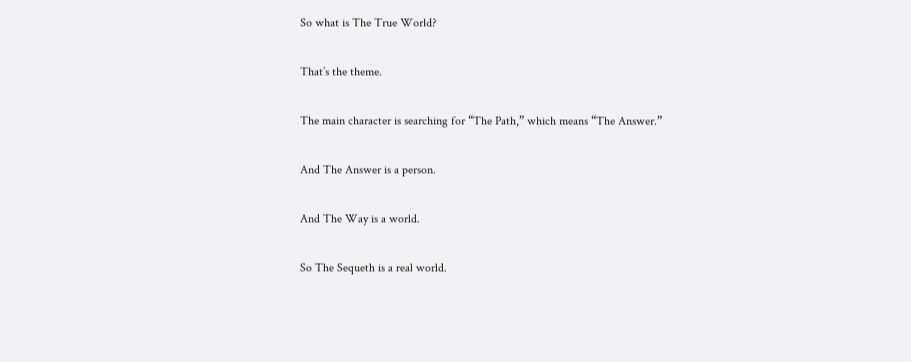So what is The True World?

That’s the theme.

The main character is searching for “The Path,” which means “The Answer.”

And The Answer is a person.

And The Way is a world.

So The Sequeth is a real world.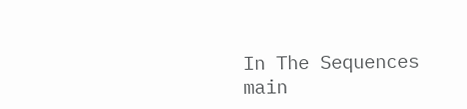In The Sequences main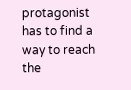protagonist has to find a way to reach the